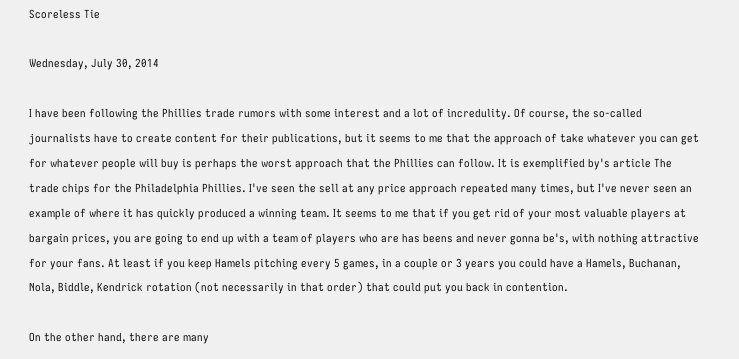Scoreless Tie

Wednesday, July 30, 2014

I have been following the Phillies trade rumors with some interest and a lot of incredulity. Of course, the so-called journalists have to create content for their publications, but it seems to me that the approach of take whatever you can get for whatever people will buy is perhaps the worst approach that the Phillies can follow. It is exemplified by's article The trade chips for the Philadelphia Phillies. I've seen the sell at any price approach repeated many times, but I've never seen an example of where it has quickly produced a winning team. It seems to me that if you get rid of your most valuable players at bargain prices, you are going to end up with a team of players who are has beens and never gonna be's, with nothing attractive for your fans. At least if you keep Hamels pitching every 5 games, in a couple or 3 years you could have a Hamels, Buchanan, Nola, Biddle, Kendrick rotation (not necessarily in that order) that could put you back in contention.

On the other hand, there are many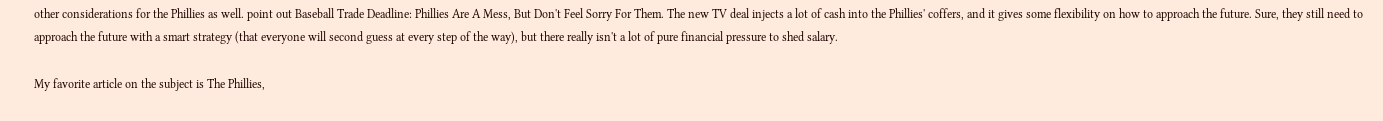other considerations for the Phillies as well. point out Baseball Trade Deadline: Phillies Are A Mess, But Don't Feel Sorry For Them. The new TV deal injects a lot of cash into the Phillies' coffers, and it gives some flexibility on how to approach the future. Sure, they still need to approach the future with a smart strategy (that everyone will second guess at every step of the way), but there really isn't a lot of pure financial pressure to shed salary.

My favorite article on the subject is The Phillies,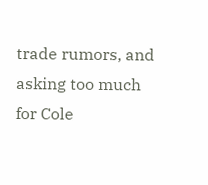trade rumors, and asking too much for Cole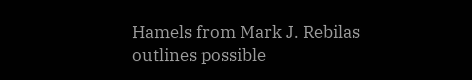Hamels from Mark J. Rebilas outlines possible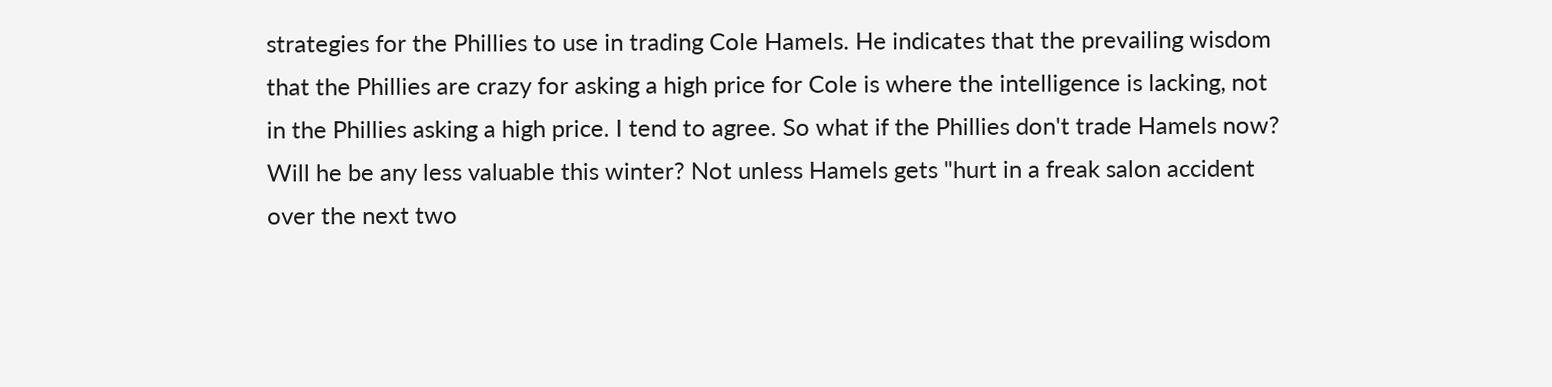strategies for the Phillies to use in trading Cole Hamels. He indicates that the prevailing wisdom that the Phillies are crazy for asking a high price for Cole is where the intelligence is lacking, not in the Phillies asking a high price. I tend to agree. So what if the Phillies don't trade Hamels now? Will he be any less valuable this winter? Not unless Hamels gets "hurt in a freak salon accident over the next two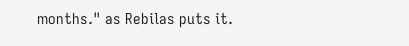months." as Rebilas puts it.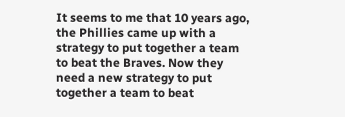It seems to me that 10 years ago, the Phillies came up with a strategy to put together a team to beat the Braves. Now they need a new strategy to put together a team to beat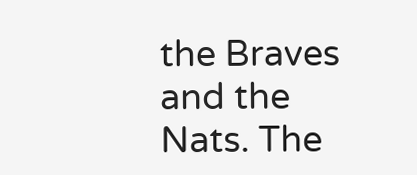the Braves and the Nats. The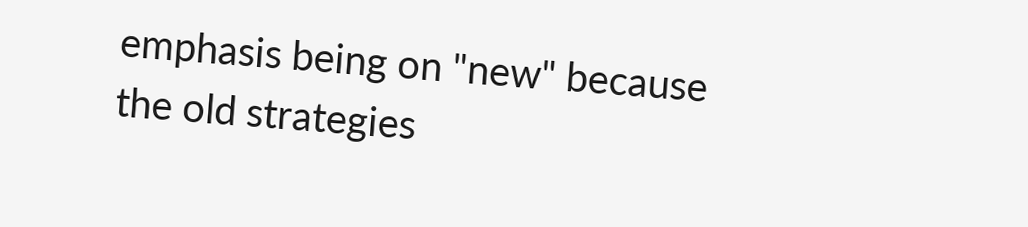emphasis being on "new" because the old strategies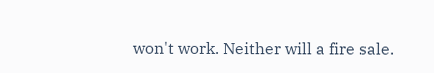won't work. Neither will a fire sale.